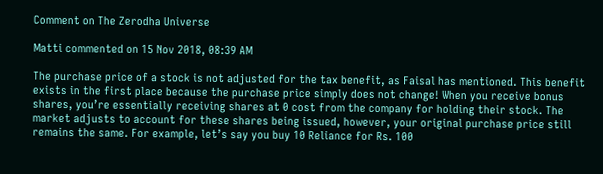Comment on The Zerodha Universe

Matti commented on 15 Nov 2018, 08:39 AM

The purchase price of a stock is not adjusted for the tax benefit, as Faisal has mentioned. This benefit exists in the first place because the purchase price simply does not change! When you receive bonus shares, you’re essentially receiving shares at 0 cost from the company for holding their stock. The market adjusts to account for these shares being issued, however, your original purchase price still remains the same. For example, let’s say you buy 10 Reliance for Rs. 100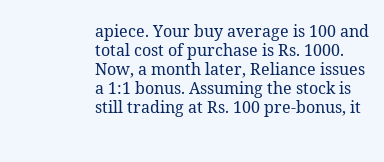apiece. Your buy average is 100 and total cost of purchase is Rs. 1000. Now, a month later, Reliance issues a 1:1 bonus. Assuming the stock is still trading at Rs. 100 pre-bonus, it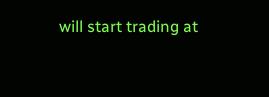will start trading at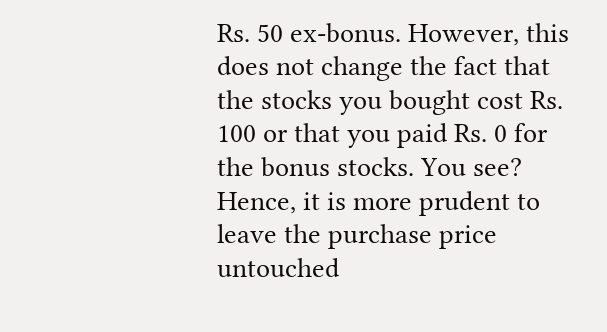Rs. 50 ex-bonus. However, this does not change the fact that the stocks you bought cost Rs. 100 or that you paid Rs. 0 for the bonus stocks. You see? Hence, it is more prudent to leave the purchase price untouched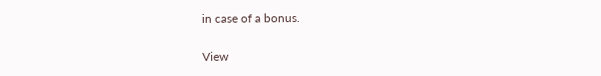in case of a bonus.

View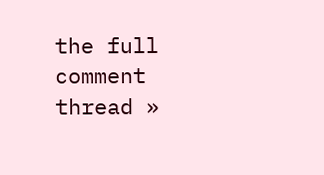the full comment thread »